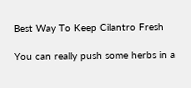Best Way To Keep Cilantro Fresh

You can really push some herbs in a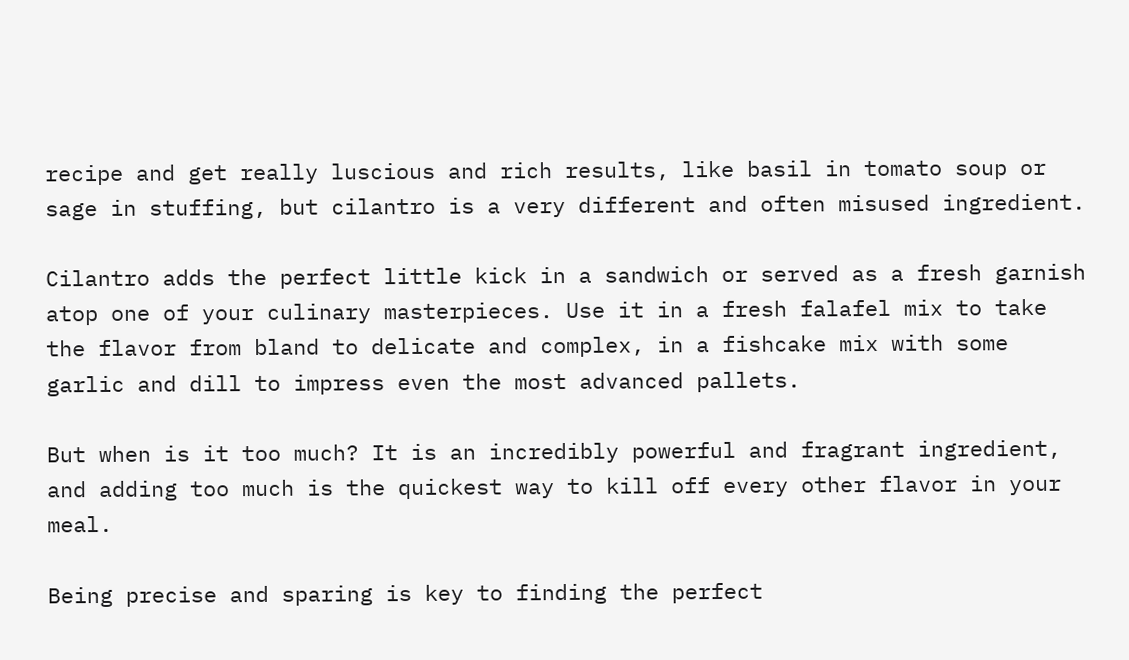recipe and get really luscious and rich results, like basil in tomato soup or sage in stuffing, but cilantro is a very different and often misused ingredient.

Cilantro adds the perfect little kick in a sandwich or served as a fresh garnish atop one of your culinary masterpieces. Use it in a fresh falafel mix to take the flavor from bland to delicate and complex, in a fishcake mix with some garlic and dill to impress even the most advanced pallets.

But when is it too much? It is an incredibly powerful and fragrant ingredient, and adding too much is the quickest way to kill off every other flavor in your meal.

Being precise and sparing is key to finding the perfect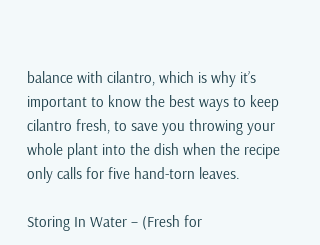balance with cilantro, which is why it’s important to know the best ways to keep cilantro fresh, to save you throwing your whole plant into the dish when the recipe only calls for five hand-torn leaves.

Storing In Water – (Fresh for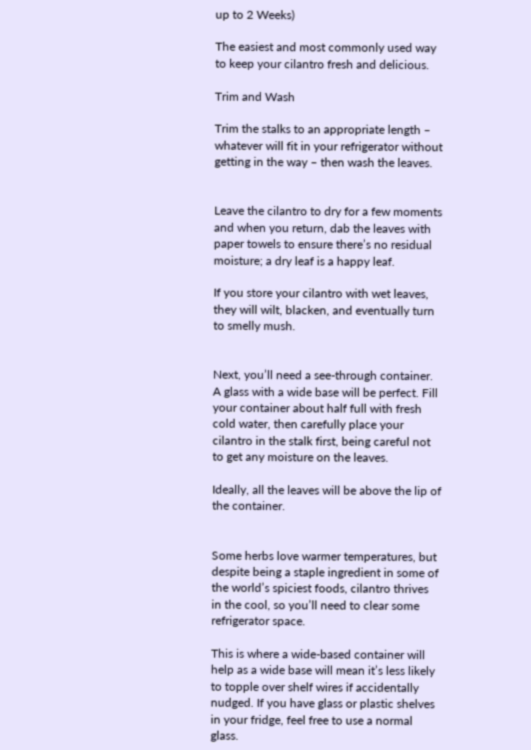up to 2 Weeks)

The easiest and most commonly used way to keep your cilantro fresh and delicious.

Trim and Wash

Trim the stalks to an appropriate length – whatever will fit in your refrigerator without getting in the way – then wash the leaves.


Leave the cilantro to dry for a few moments and when you return, dab the leaves with paper towels to ensure there’s no residual moisture; a dry leaf is a happy leaf.

If you store your cilantro with wet leaves, they will wilt, blacken, and eventually turn to smelly mush.


Next, you’ll need a see-through container. A glass with a wide base will be perfect. Fill your container about half full with fresh cold water, then carefully place your cilantro in the stalk first, being careful not to get any moisture on the leaves.

Ideally, all the leaves will be above the lip of the container.


Some herbs love warmer temperatures, but despite being a staple ingredient in some of the world’s spiciest foods, cilantro thrives in the cool, so you’ll need to clear some refrigerator space.

This is where a wide-based container will help as a wide base will mean it’s less likely to topple over shelf wires if accidentally nudged. If you have glass or plastic shelves in your fridge, feel free to use a normal glass.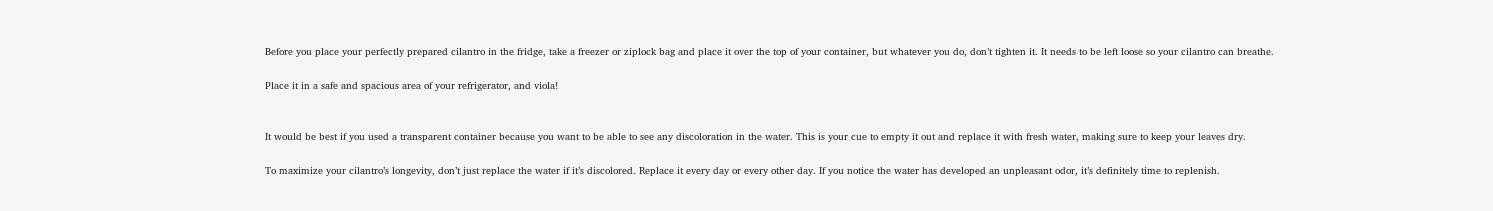Before you place your perfectly prepared cilantro in the fridge, take a freezer or ziplock bag and place it over the top of your container, but whatever you do, don’t tighten it. It needs to be left loose so your cilantro can breathe.

Place it in a safe and spacious area of your refrigerator, and viola!


It would be best if you used a transparent container because you want to be able to see any discoloration in the water. This is your cue to empty it out and replace it with fresh water, making sure to keep your leaves dry.

To maximize your cilantro’s longevity, don’t just replace the water if it’s discolored. Replace it every day or every other day. If you notice the water has developed an unpleasant odor, it’s definitely time to replenish.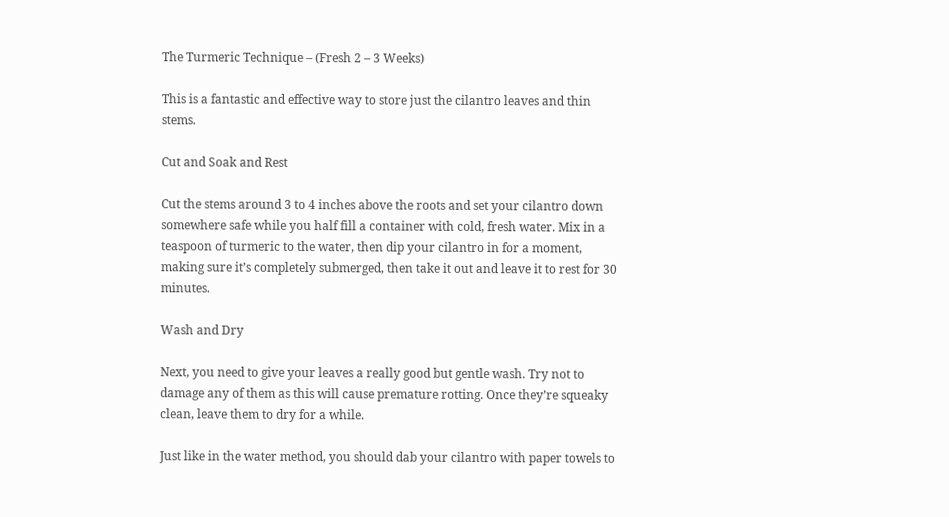The Turmeric Technique – (Fresh 2 – 3 Weeks)

This is a fantastic and effective way to store just the cilantro leaves and thin stems.

Cut and Soak and Rest

Cut the stems around 3 to 4 inches above the roots and set your cilantro down somewhere safe while you half fill a container with cold, fresh water. Mix in a teaspoon of turmeric to the water, then dip your cilantro in for a moment, making sure it’s completely submerged, then take it out and leave it to rest for 30 minutes.

Wash and Dry

Next, you need to give your leaves a really good but gentle wash. Try not to damage any of them as this will cause premature rotting. Once they’re squeaky clean, leave them to dry for a while.

Just like in the water method, you should dab your cilantro with paper towels to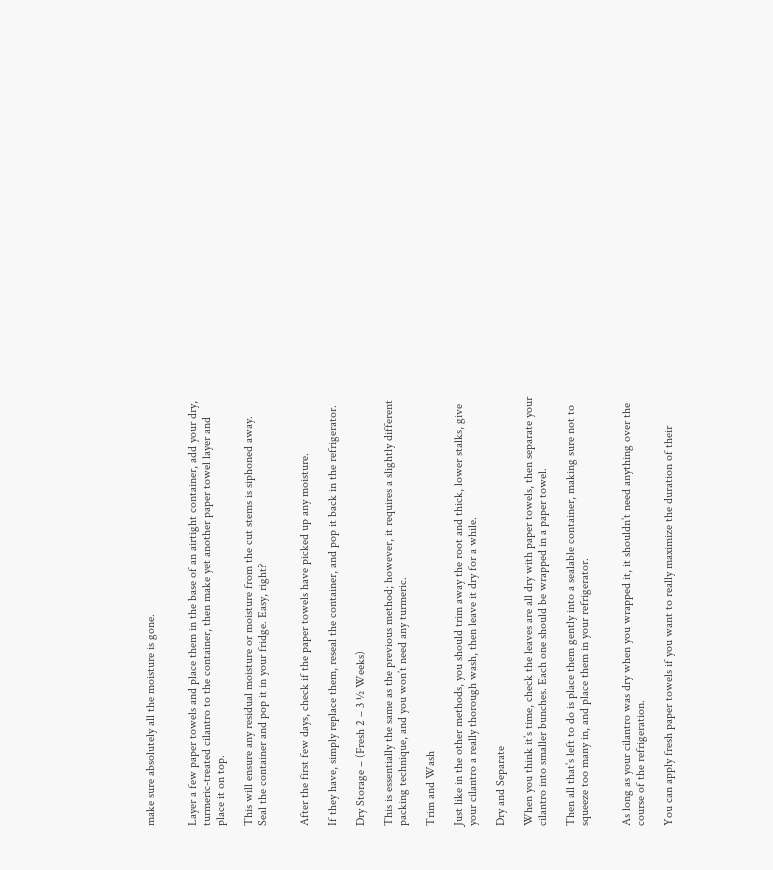make sure absolutely all the moisture is gone.


Layer a few paper towels and place them in the base of an airtight container, add your dry, turmeric-treated cilantro to the container, then make yet another paper towel layer and place it on top.

This will ensure any residual moisture or moisture from the cut stems is siphoned away. Seal the container and pop it in your fridge. Easy, right?


After the first few days, check if the paper towels have picked up any moisture.

If they have, simply replace them, reseal the container, and pop it back in the refrigerator.

Dry Storage – (Fresh 2 – 3 ½ Weeks)

This is essentially the same as the previous method; however, it requires a slightly different packing technique, and you won’t need any turmeric.

Trim and Wash

Just like in the other methods, you should trim away the root and thick, lower stalks, give your cilantro a really thorough wash, then leave it dry for a while.

Dry and Separate

When you think it’s time, check the leaves are all dry with paper towels, then separate your cilantro into smaller bunches. Each one should be wrapped in a paper towel.

Then all that’s left to do is place them gently into a sealable container, making sure not to squeeze too many in, and place them in your refrigerator.


As long as your cilantro was dry when you wrapped it, it shouldn’t need anything over the course of the refrigeration.

You can apply fresh paper towels if you want to really maximize the duration of their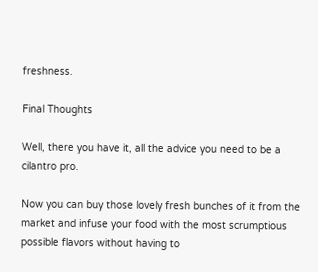freshness.

Final Thoughts

Well, there you have it, all the advice you need to be a cilantro pro.

Now you can buy those lovely fresh bunches of it from the market and infuse your food with the most scrumptious possible flavors without having to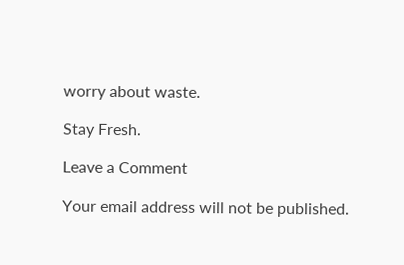worry about waste.

Stay Fresh.

Leave a Comment

Your email address will not be published.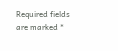Required fields are marked *